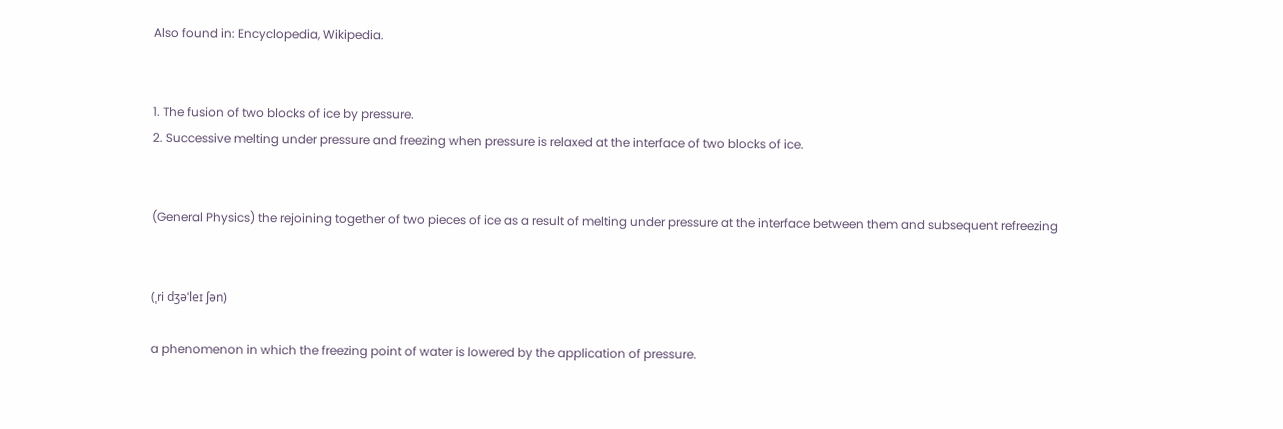Also found in: Encyclopedia, Wikipedia.


1. The fusion of two blocks of ice by pressure.
2. Successive melting under pressure and freezing when pressure is relaxed at the interface of two blocks of ice.


(General Physics) the rejoining together of two pieces of ice as a result of melting under pressure at the interface between them and subsequent refreezing


(ˌri dʒəˈleɪ ʃən)

a phenomenon in which the freezing point of water is lowered by the application of pressure.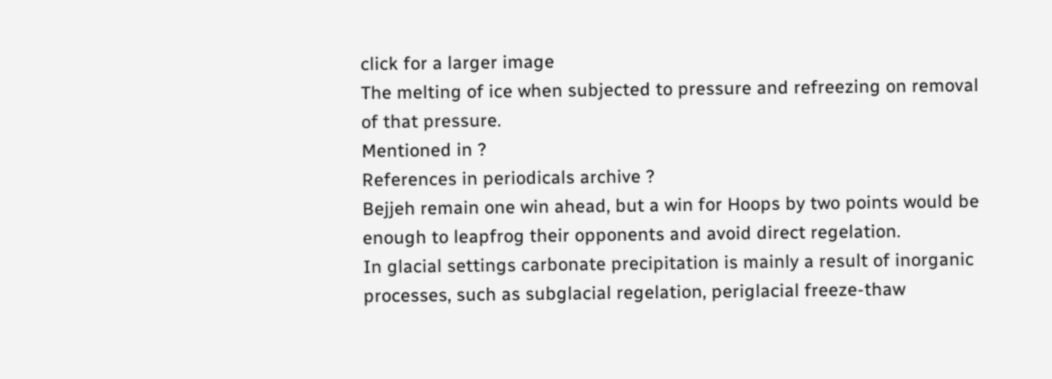click for a larger image
The melting of ice when subjected to pressure and refreezing on removal of that pressure.
Mentioned in ?
References in periodicals archive ?
Bejjeh remain one win ahead, but a win for Hoops by two points would be enough to leapfrog their opponents and avoid direct regelation.
In glacial settings carbonate precipitation is mainly a result of inorganic processes, such as subglacial regelation, periglacial freeze-thaw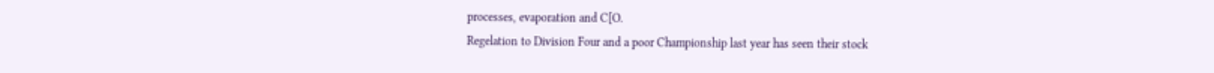processes, evaporation and C[O.
Regelation to Division Four and a poor Championship last year has seen their stock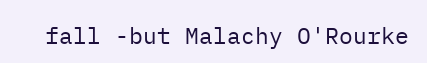fall -but Malachy O'Rourke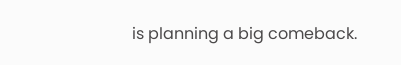is planning a big comeback.